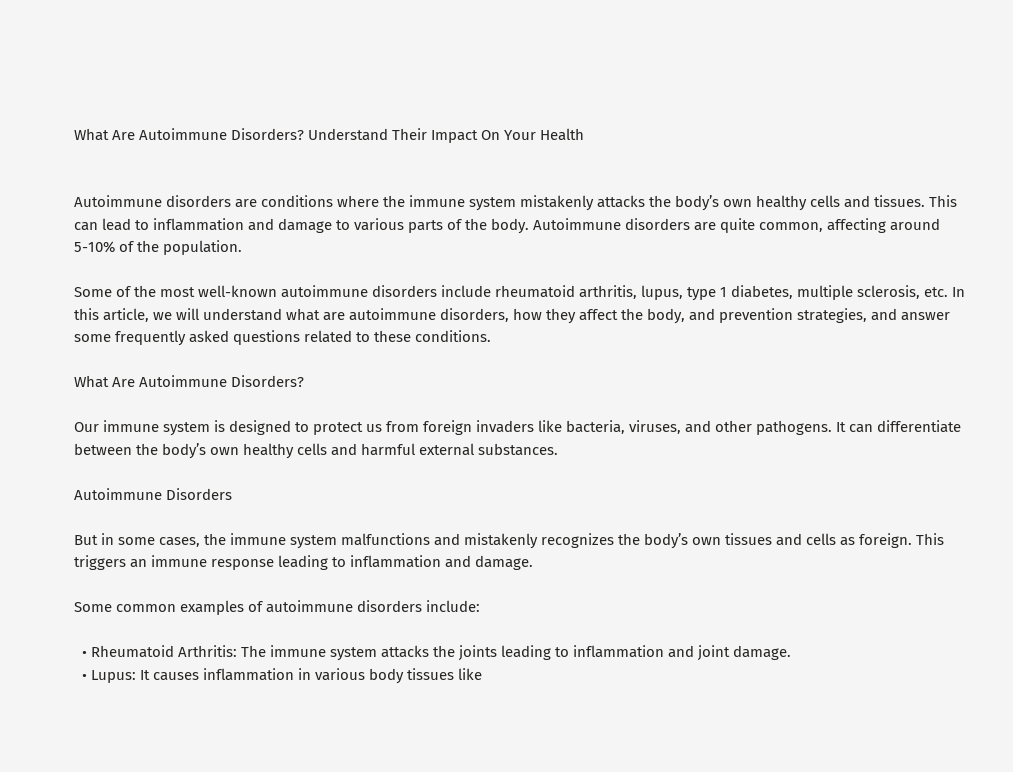What Are Autoimmune Disorders? Understand Their Impact On Your Health


Autoimmune disorders are conditions where the immune system mistakenly attacks the body’s own healthy cells and tissues. This can lead to inflammation and damage to various parts of the body. Autoimmune disorders are quite common, affecting around 5-10% of the population.

Some of the most well-known autoimmune disorders include rheumatoid arthritis, lupus, type 1 diabetes, multiple sclerosis, etc. In this article, we will understand what are autoimmune disorders, how they affect the body, and prevention strategies, and answer some frequently asked questions related to these conditions.

What Are Autoimmune Disorders?

Our immune system is designed to protect us from foreign invaders like bacteria, viruses, and other pathogens. It can differentiate between the body’s own healthy cells and harmful external substances.

Autoimmune Disorders

But in some cases, the immune system malfunctions and mistakenly recognizes the body’s own tissues and cells as foreign. This triggers an immune response leading to inflammation and damage.

Some common examples of autoimmune disorders include:

  • Rheumatoid Arthritis: The immune system attacks the joints leading to inflammation and joint damage.
  • Lupus: It causes inflammation in various body tissues like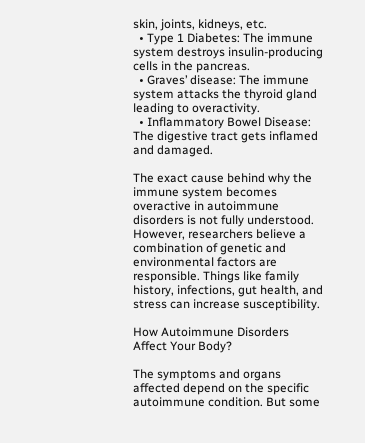skin, joints, kidneys, etc.
  • Type 1 Diabetes: The immune system destroys insulin-producing cells in the pancreas.
  • Graves’ disease: The immune system attacks the thyroid gland leading to overactivity.
  • Inflammatory Bowel Disease: The digestive tract gets inflamed and damaged.

The exact cause behind why the immune system becomes overactive in autoimmune disorders is not fully understood. However, researchers believe a combination of genetic and environmental factors are responsible. Things like family history, infections, gut health, and stress can increase susceptibility.

How Autoimmune Disorders Affect Your Body?

The symptoms and organs affected depend on the specific autoimmune condition. But some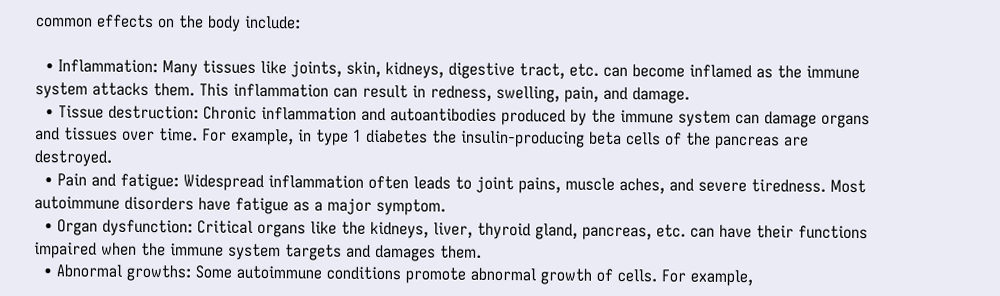common effects on the body include:

  • Inflammation: Many tissues like joints, skin, kidneys, digestive tract, etc. can become inflamed as the immune system attacks them. This inflammation can result in redness, swelling, pain, and damage.
  • Tissue destruction: Chronic inflammation and autoantibodies produced by the immune system can damage organs and tissues over time. For example, in type 1 diabetes the insulin-producing beta cells of the pancreas are destroyed.
  • Pain and fatigue: Widespread inflammation often leads to joint pains, muscle aches, and severe tiredness. Most autoimmune disorders have fatigue as a major symptom.
  • Organ dysfunction: Critical organs like the kidneys, liver, thyroid gland, pancreas, etc. can have their functions impaired when the immune system targets and damages them.
  • Abnormal growths: Some autoimmune conditions promote abnormal growth of cells. For example,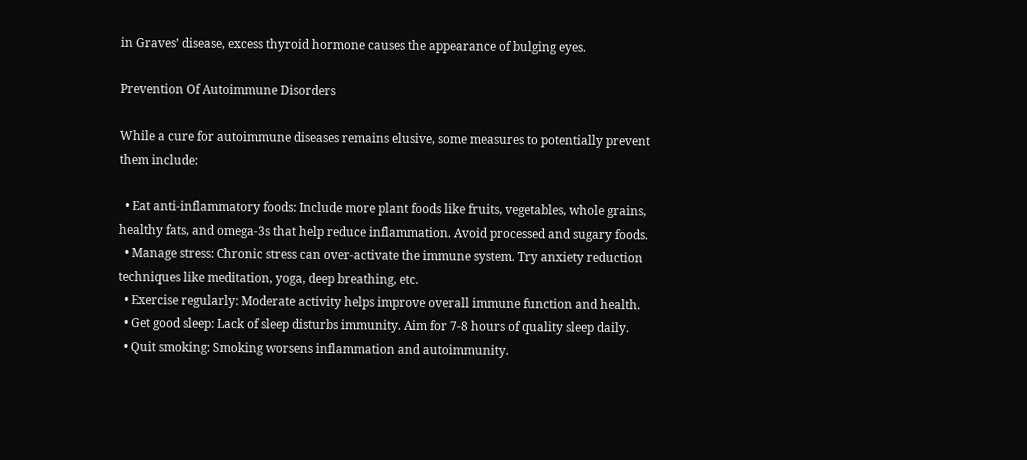in Graves’ disease, excess thyroid hormone causes the appearance of bulging eyes.

Prevention Of Autoimmune Disorders

While a cure for autoimmune diseases remains elusive, some measures to potentially prevent them include:

  • Eat anti-inflammatory foods: Include more plant foods like fruits, vegetables, whole grains, healthy fats, and omega-3s that help reduce inflammation. Avoid processed and sugary foods.
  • Manage stress: Chronic stress can over-activate the immune system. Try anxiety reduction techniques like meditation, yoga, deep breathing, etc.
  • Exercise regularly: Moderate activity helps improve overall immune function and health.
  • Get good sleep: Lack of sleep disturbs immunity. Aim for 7-8 hours of quality sleep daily.
  • Quit smoking: Smoking worsens inflammation and autoimmunity.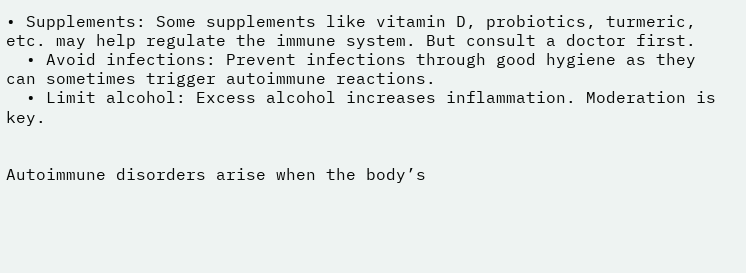• Supplements: Some supplements like vitamin D, probiotics, turmeric, etc. may help regulate the immune system. But consult a doctor first.
  • Avoid infections: Prevent infections through good hygiene as they can sometimes trigger autoimmune reactions.
  • Limit alcohol: Excess alcohol increases inflammation. Moderation is key.


Autoimmune disorders arise when the body’s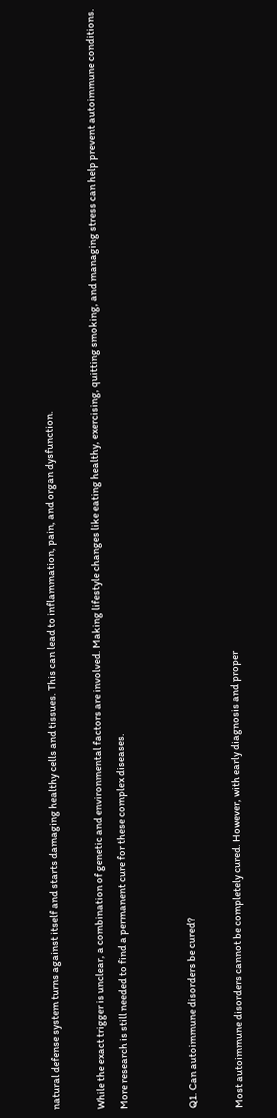natural defense system turns against itself and starts damaging healthy cells and tissues. This can lead to inflammation, pain, and organ dysfunction.

While the exact trigger is unclear, a combination of genetic and environmental factors are involved. Making lifestyle changes like eating healthy, exercising, quitting smoking, and managing stress can help prevent autoimmune conditions. More research is still needed to find a permanent cure for these complex diseases.


Q1. Can autoimmune disorders be cured?

Most autoimmune disorders cannot be completely cured. However, with early diagnosis and proper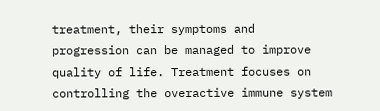treatment, their symptoms and progression can be managed to improve quality of life. Treatment focuses on controlling the overactive immune system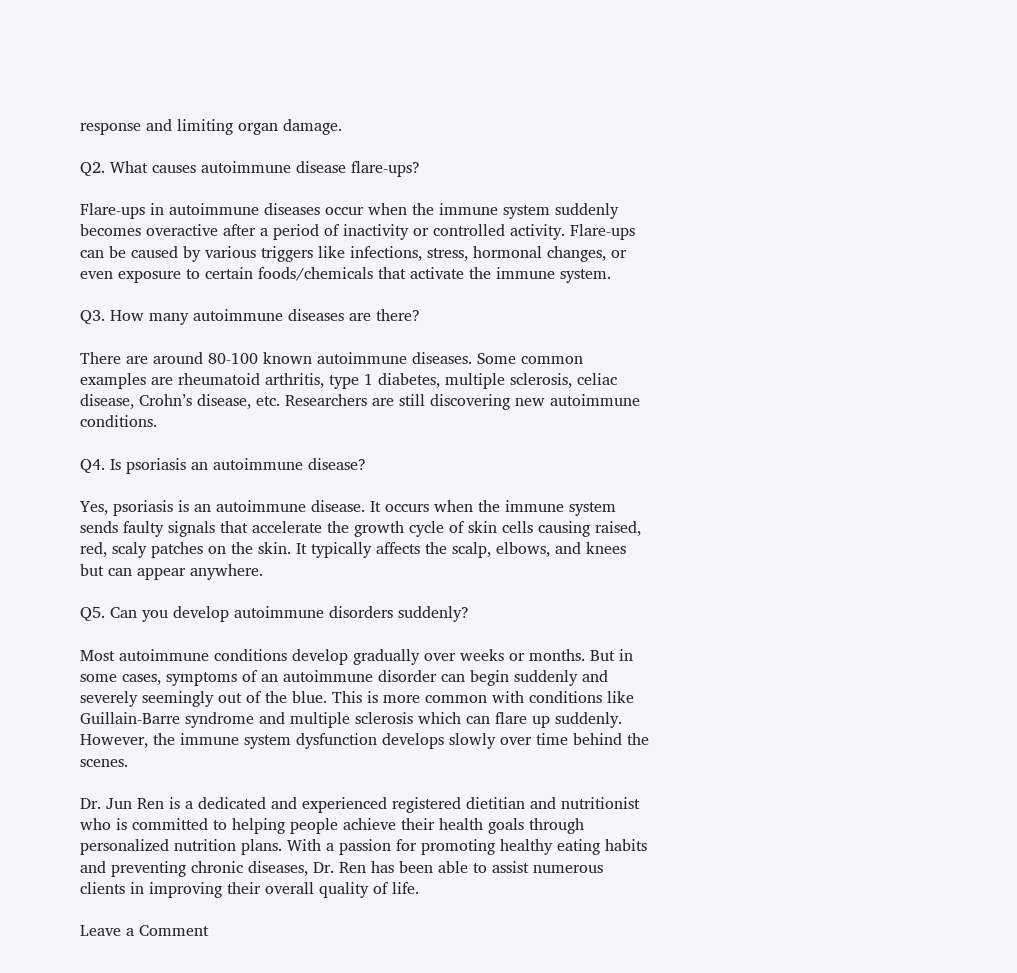response and limiting organ damage.

Q2. What causes autoimmune disease flare-ups?

Flare-ups in autoimmune diseases occur when the immune system suddenly becomes overactive after a period of inactivity or controlled activity. Flare-ups can be caused by various triggers like infections, stress, hormonal changes, or even exposure to certain foods/chemicals that activate the immune system.

Q3. How many autoimmune diseases are there?

There are around 80-100 known autoimmune diseases. Some common examples are rheumatoid arthritis, type 1 diabetes, multiple sclerosis, celiac disease, Crohn’s disease, etc. Researchers are still discovering new autoimmune conditions.

Q4. Is psoriasis an autoimmune disease?

Yes, psoriasis is an autoimmune disease. It occurs when the immune system sends faulty signals that accelerate the growth cycle of skin cells causing raised, red, scaly patches on the skin. It typically affects the scalp, elbows, and knees but can appear anywhere.

Q5. Can you develop autoimmune disorders suddenly?

Most autoimmune conditions develop gradually over weeks or months. But in some cases, symptoms of an autoimmune disorder can begin suddenly and severely seemingly out of the blue. This is more common with conditions like Guillain-Barre syndrome and multiple sclerosis which can flare up suddenly. However, the immune system dysfunction develops slowly over time behind the scenes.

Dr. Jun Ren is a dedicated and experienced registered dietitian and nutritionist who is committed to helping people achieve their health goals through personalized nutrition plans. With a passion for promoting healthy eating habits and preventing chronic diseases, Dr. Ren has been able to assist numerous clients in improving their overall quality of life.

Leave a Comment